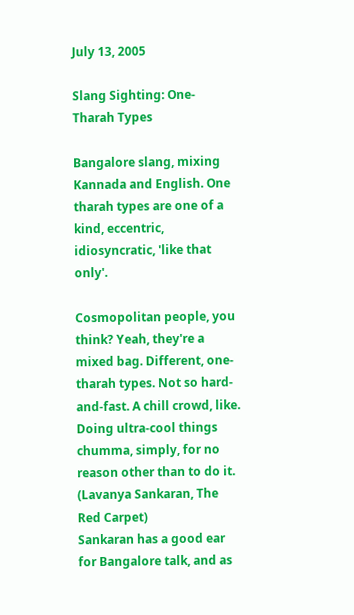July 13, 2005

Slang Sighting: One-Tharah Types

Bangalore slang, mixing Kannada and English. One tharah types are one of a kind, eccentric, idiosyncratic, 'like that only'.

Cosmopolitan people, you think? Yeah, they're a mixed bag. Different, one-tharah types. Not so hard-and-fast. A chill crowd, like. Doing ultra-cool things chumma, simply, for no reason other than to do it. (Lavanya Sankaran, The Red Carpet)
Sankaran has a good ear for Bangalore talk, and as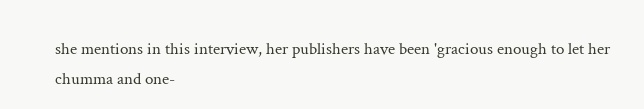she mentions in this interview, her publishers have been 'gracious enough to let her chumma and one-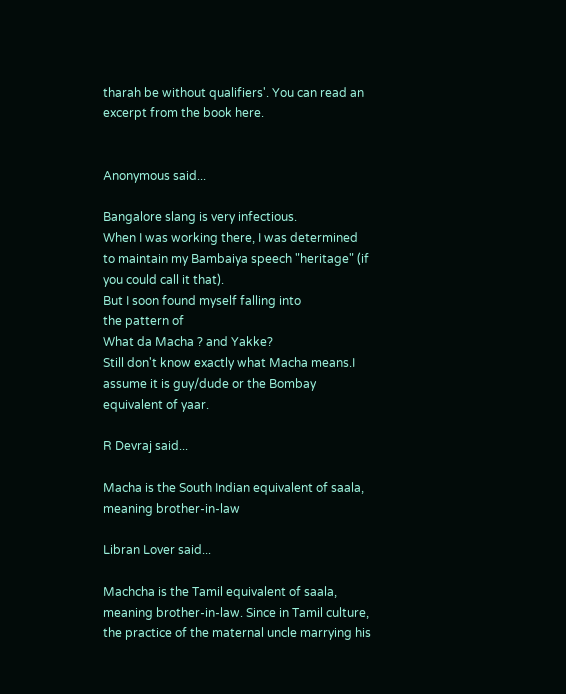tharah be without qualifiers'. You can read an excerpt from the book here.


Anonymous said...

Bangalore slang is very infectious.
When I was working there, I was determined to maintain my Bambaiya speech "heritage" (if you could call it that).
But I soon found myself falling into
the pattern of
What da Macha ? and Yakke?
Still don't know exactly what Macha means.I assume it is guy/dude or the Bombay equivalent of yaar.

R Devraj said...

Macha is the South Indian equivalent of saala, meaning brother-in-law

Libran Lover said...

Machcha is the Tamil equivalent of saala, meaning brother-in-law. Since in Tamil culture, the practice of the maternal uncle marrying his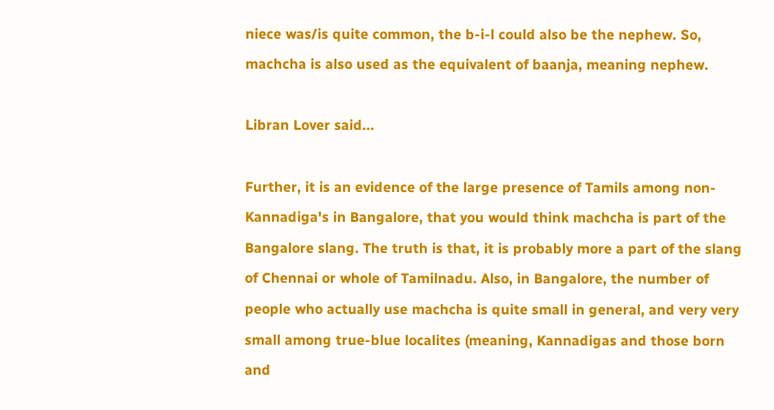niece was/is quite common, the b-i-l could also be the nephew. So, machcha is also used as the equivalent of baanja, meaning nephew.

Libran Lover said...

Further, it is an evidence of the large presence of Tamils among non-Kannadiga's in Bangalore, that you would think machcha is part of the Bangalore slang. The truth is that, it is probably more a part of the slang of Chennai or whole of Tamilnadu. Also, in Bangalore, the number of people who actually use machcha is quite small in general, and very very small among true-blue localites (meaning, Kannadigas and those born and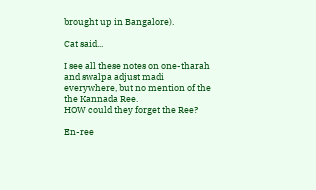brought up in Bangalore).

Cat said...

I see all these notes on one-tharah and swalpa adjust madi everywhere, but no mention of the the Kannada Ree.
HOW could they forget the Ree?

En-ree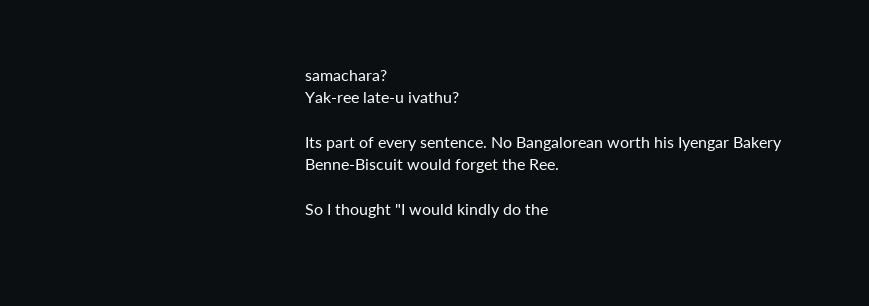samachara?
Yak-ree late-u ivathu?

Its part of every sentence. No Bangalorean worth his Iyengar Bakery Benne-Biscuit would forget the Ree.

So I thought "I would kindly do the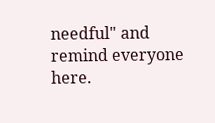needful" and remind everyone here.